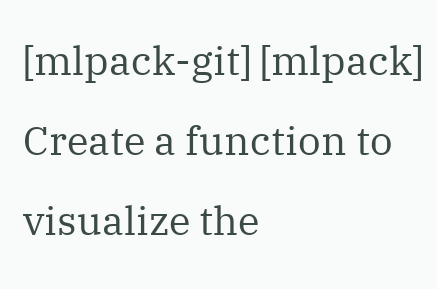[mlpack-git] [mlpack] Create a function to visualize the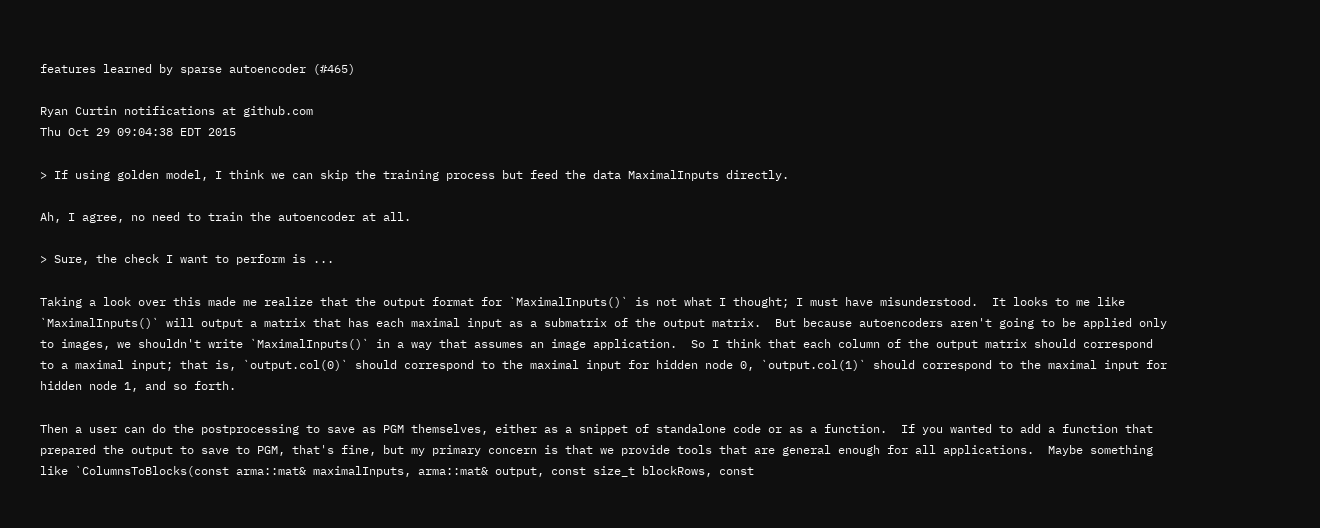features learned by sparse autoencoder (#465)

Ryan Curtin notifications at github.com
Thu Oct 29 09:04:38 EDT 2015

> If using golden model, I think we can skip the training process but feed the data MaximalInputs directly.

Ah, I agree, no need to train the autoencoder at all.

> Sure, the check I want to perform is ...

Taking a look over this made me realize that the output format for `MaximalInputs()` is not what I thought; I must have misunderstood.  It looks to me like `MaximalInputs()` will output a matrix that has each maximal input as a submatrix of the output matrix.  But because autoencoders aren't going to be applied only to images, we shouldn't write `MaximalInputs()` in a way that assumes an image application.  So I think that each column of the output matrix should correspond to a maximal input; that is, `output.col(0)` should correspond to the maximal input for hidden node 0, `output.col(1)` should correspond to the maximal input for hidden node 1, and so forth.

Then a user can do the postprocessing to save as PGM themselves, either as a snippet of standalone code or as a function.  If you wanted to add a function that prepared the output to save to PGM, that's fine, but my primary concern is that we provide tools that are general enough for all applications.  Maybe something like `ColumnsToBlocks(const arma::mat& maximalInputs, arma::mat& output, const size_t blockRows, const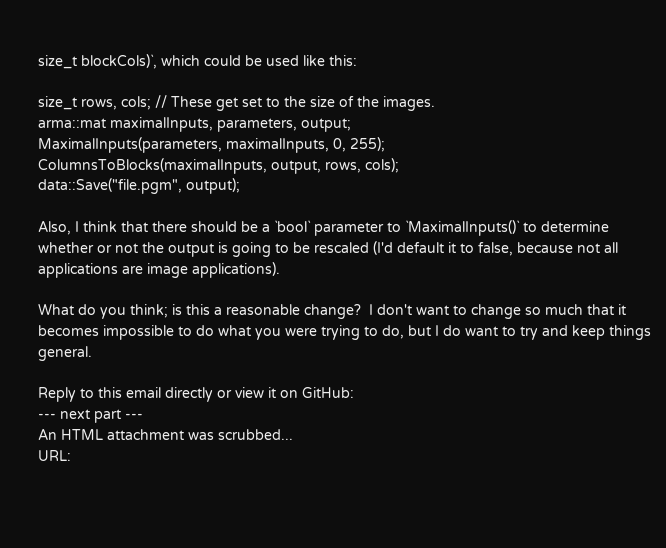size_t blockCols)`, which could be used like this:

size_t rows, cols; // These get set to the size of the images.
arma::mat maximalInputs, parameters, output;
MaximalInputs(parameters, maximalInputs, 0, 255);
ColumnsToBlocks(maximalInputs, output, rows, cols);
data::Save("file.pgm", output);

Also, I think that there should be a `bool` parameter to `MaximalInputs()` to determine whether or not the output is going to be rescaled (I'd default it to false, because not all applications are image applications).

What do you think; is this a reasonable change?  I don't want to change so much that it becomes impossible to do what you were trying to do, but I do want to try and keep things general.

Reply to this email directly or view it on GitHub:
--- next part ---
An HTML attachment was scrubbed...
URL: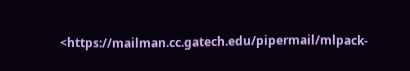<https://mailman.cc.gatech.edu/pipermail/mlpack-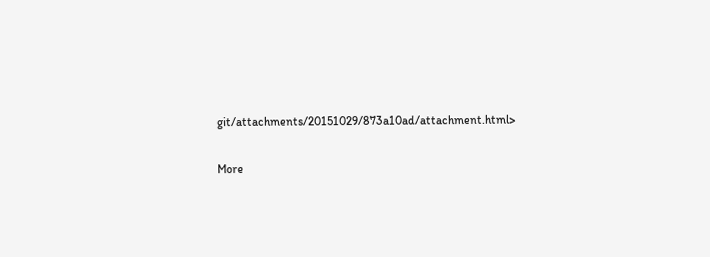git/attachments/20151029/873a10ad/attachment.html>

More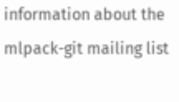information about the mlpack-git mailing list